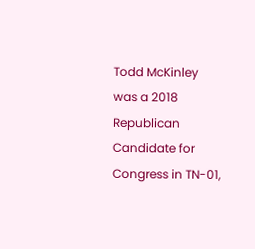Todd McKinley was a 2018 Republican Candidate for Congress in TN-01,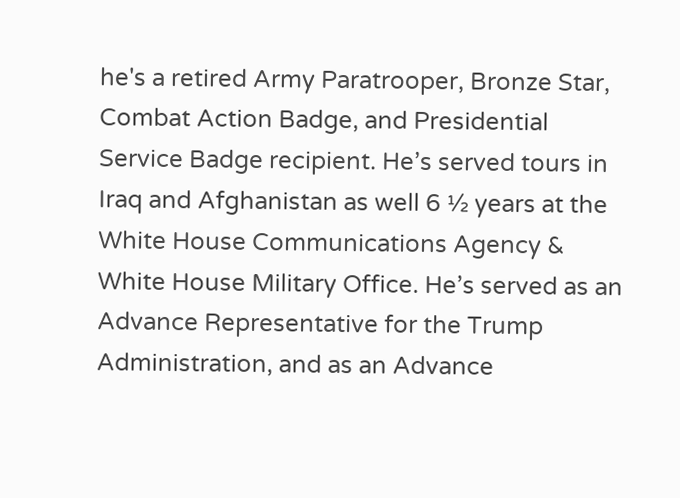he's a retired Army Paratrooper, Bronze Star, Combat Action Badge, and Presidential Service Badge recipient. He’s served tours in Iraq and Afghanistan as well 6 ½ years at the White House Communications Agency & White House Military Office. He’s served as an Advance Representative for the Trump Administration, and as an Advance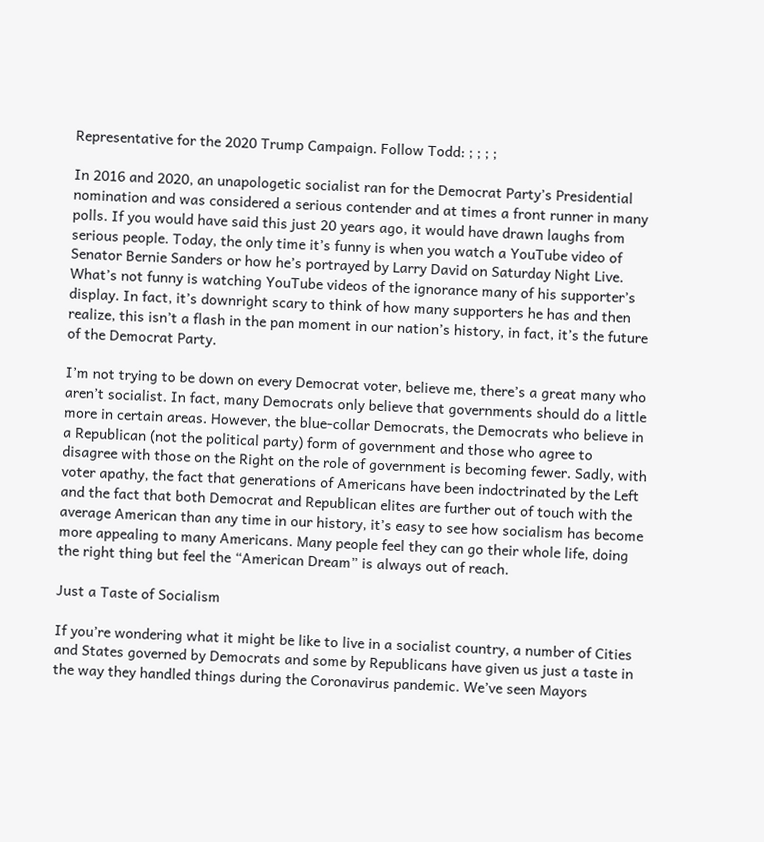Representative for the 2020 Trump Campaign. Follow Todd: ; ; ; ;

In 2016 and 2020, an unapologetic socialist ran for the Democrat Party’s Presidential nomination and was considered a serious contender and at times a front runner in many polls. If you would have said this just 20 years ago, it would have drawn laughs from serious people. Today, the only time it’s funny is when you watch a YouTube video of Senator Bernie Sanders or how he’s portrayed by Larry David on Saturday Night Live. What’s not funny is watching YouTube videos of the ignorance many of his supporter’s display. In fact, it’s downright scary to think of how many supporters he has and then realize, this isn’t a flash in the pan moment in our nation’s history, in fact, it’s the future of the Democrat Party.

I’m not trying to be down on every Democrat voter, believe me, there’s a great many who aren’t socialist. In fact, many Democrats only believe that governments should do a little more in certain areas. However, the blue-collar Democrats, the Democrats who believe in a Republican (not the political party) form of government and those who agree to disagree with those on the Right on the role of government is becoming fewer. Sadly, with voter apathy, the fact that generations of Americans have been indoctrinated by the Left and the fact that both Democrat and Republican elites are further out of touch with the average American than any time in our history, it’s easy to see how socialism has become more appealing to many Americans. Many people feel they can go their whole life, doing the right thing but feel the “American Dream” is always out of reach.

Just a Taste of Socialism

If you’re wondering what it might be like to live in a socialist country, a number of Cities and States governed by Democrats and some by Republicans have given us just a taste in the way they handled things during the Coronavirus pandemic. We’ve seen Mayors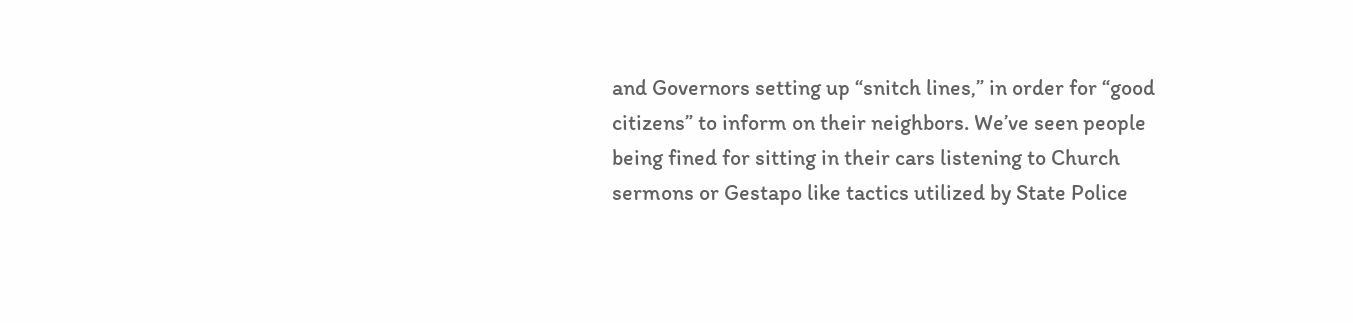and Governors setting up “snitch lines,” in order for “good citizens” to inform on their neighbors. We’ve seen people being fined for sitting in their cars listening to Church sermons or Gestapo like tactics utilized by State Police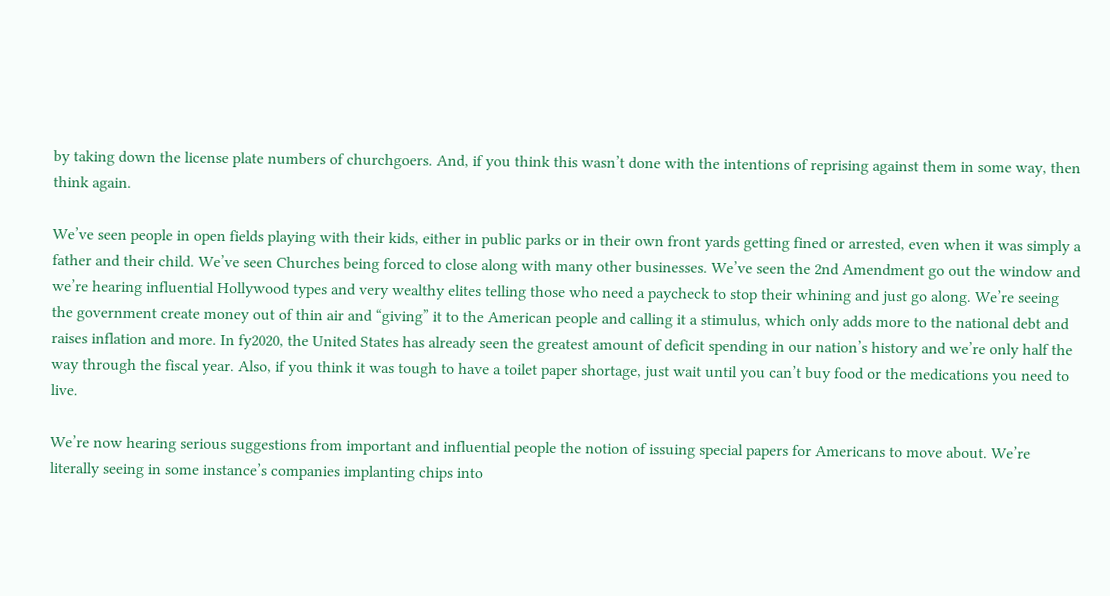by taking down the license plate numbers of churchgoers. And, if you think this wasn’t done with the intentions of reprising against them in some way, then think again.

We’ve seen people in open fields playing with their kids, either in public parks or in their own front yards getting fined or arrested, even when it was simply a father and their child. We’ve seen Churches being forced to close along with many other businesses. We’ve seen the 2nd Amendment go out the window and we’re hearing influential Hollywood types and very wealthy elites telling those who need a paycheck to stop their whining and just go along. We’re seeing the government create money out of thin air and “giving” it to the American people and calling it a stimulus, which only adds more to the national debt and raises inflation and more. In fy2020, the United States has already seen the greatest amount of deficit spending in our nation’s history and we’re only half the way through the fiscal year. Also, if you think it was tough to have a toilet paper shortage, just wait until you can’t buy food or the medications you need to live.

We’re now hearing serious suggestions from important and influential people the notion of issuing special papers for Americans to move about. We’re literally seeing in some instance’s companies implanting chips into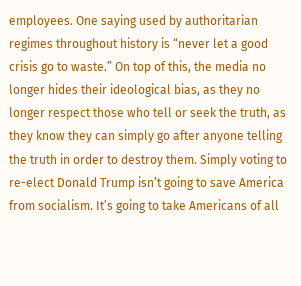employees. One saying used by authoritarian regimes throughout history is “never let a good crisis go to waste.” On top of this, the media no longer hides their ideological bias, as they no longer respect those who tell or seek the truth, as they know they can simply go after anyone telling the truth in order to destroy them. Simply voting to re-elect Donald Trump isn’t going to save America from socialism. It’s going to take Americans of all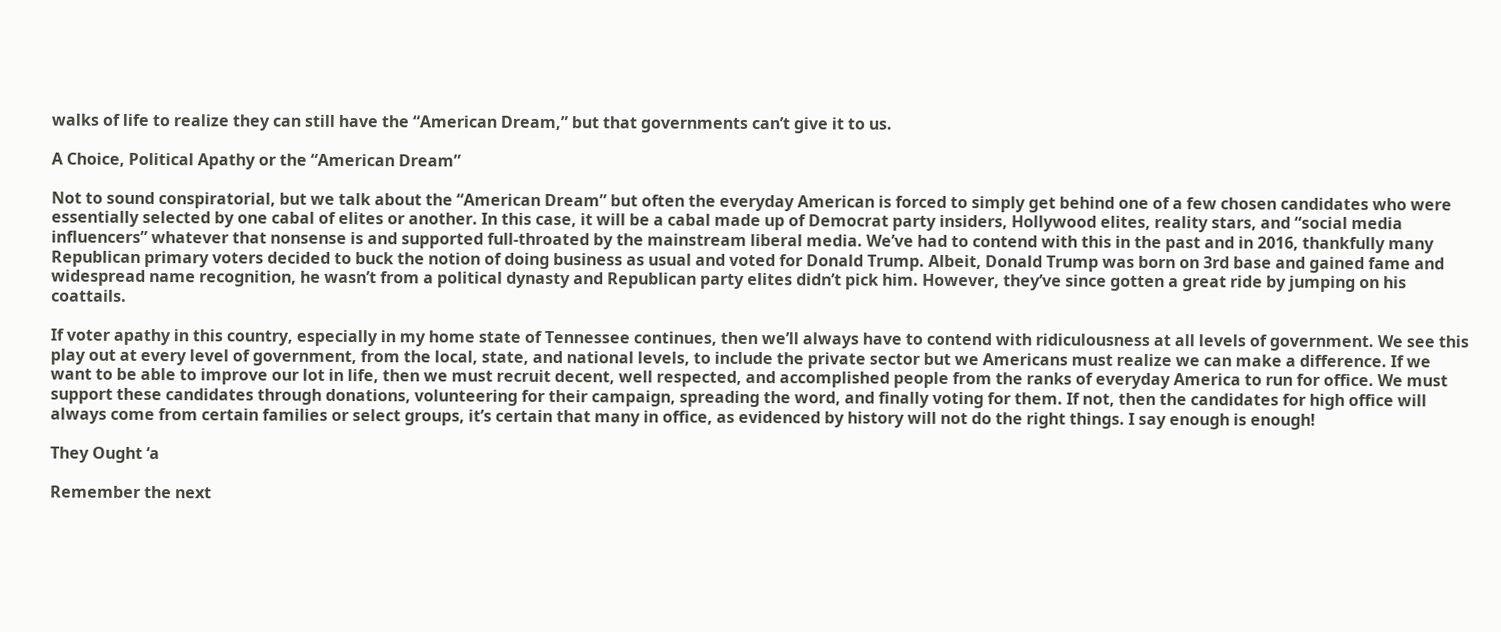walks of life to realize they can still have the “American Dream,” but that governments can’t give it to us.

A Choice, Political Apathy or the “American Dream”

Not to sound conspiratorial, but we talk about the “American Dream” but often the everyday American is forced to simply get behind one of a few chosen candidates who were essentially selected by one cabal of elites or another. In this case, it will be a cabal made up of Democrat party insiders, Hollywood elites, reality stars, and “social media influencers” whatever that nonsense is and supported full-throated by the mainstream liberal media. We’ve had to contend with this in the past and in 2016, thankfully many Republican primary voters decided to buck the notion of doing business as usual and voted for Donald Trump. Albeit, Donald Trump was born on 3rd base and gained fame and widespread name recognition, he wasn’t from a political dynasty and Republican party elites didn’t pick him. However, they’ve since gotten a great ride by jumping on his coattails.

If voter apathy in this country, especially in my home state of Tennessee continues, then we’ll always have to contend with ridiculousness at all levels of government. We see this play out at every level of government, from the local, state, and national levels, to include the private sector but we Americans must realize we can make a difference. If we want to be able to improve our lot in life, then we must recruit decent, well respected, and accomplished people from the ranks of everyday America to run for office. We must support these candidates through donations, volunteering for their campaign, spreading the word, and finally voting for them. If not, then the candidates for high office will always come from certain families or select groups, it’s certain that many in office, as evidenced by history will not do the right things. I say enough is enough!

They Ought ‘a

Remember the next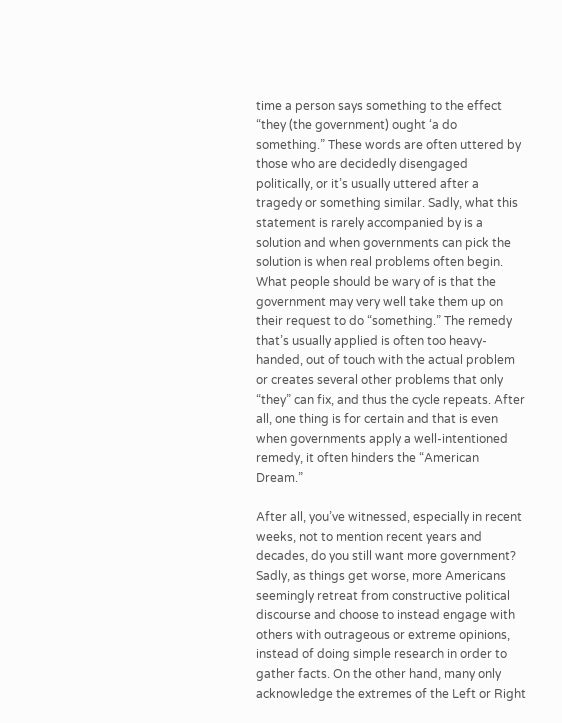time a person says something to the effect “they (the government) ought ‘a do something.” These words are often uttered by those who are decidedly disengaged politically, or it’s usually uttered after a tragedy or something similar. Sadly, what this statement is rarely accompanied by is a solution and when governments can pick the solution is when real problems often begin. What people should be wary of is that the government may very well take them up on their request to do “something.” The remedy that’s usually applied is often too heavy-handed, out of touch with the actual problem or creates several other problems that only “they” can fix, and thus the cycle repeats. After all, one thing is for certain and that is even when governments apply a well-intentioned remedy, it often hinders the “American Dream.”

After all, you’ve witnessed, especially in recent weeks, not to mention recent years and decades, do you still want more government? Sadly, as things get worse, more Americans seemingly retreat from constructive political discourse and choose to instead engage with others with outrageous or extreme opinions, instead of doing simple research in order to gather facts. On the other hand, many only acknowledge the extremes of the Left or Right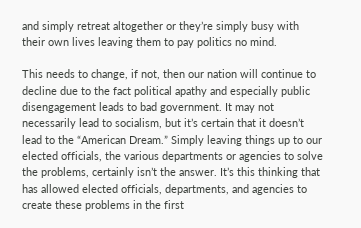and simply retreat altogether or they’re simply busy with their own lives leaving them to pay politics no mind.

This needs to change, if not, then our nation will continue to decline due to the fact political apathy and especially public disengagement leads to bad government. It may not necessarily lead to socialism, but it’s certain that it doesn’t lead to the “American Dream.” Simply leaving things up to our elected officials, the various departments or agencies to solve the problems, certainly isn’t the answer. It’s this thinking that has allowed elected officials, departments, and agencies to create these problems in the first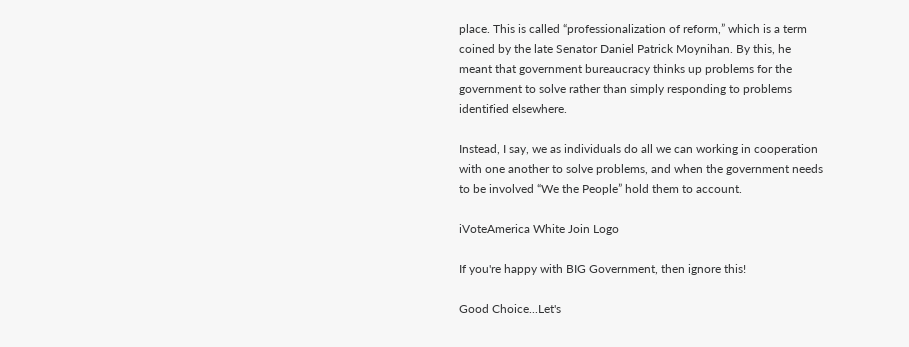place. This is called “professionalization of reform,” which is a term coined by the late Senator Daniel Patrick Moynihan. By this, he meant that government bureaucracy thinks up problems for the government to solve rather than simply responding to problems identified elsewhere.

Instead, I say, we as individuals do all we can working in cooperation with one another to solve problems, and when the government needs to be involved “We the People” hold them to account.

iVoteAmerica White Join Logo

If you're happy with BIG Government, then ignore this!

Good Choice...Let's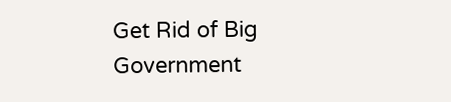Get Rid of Big Government